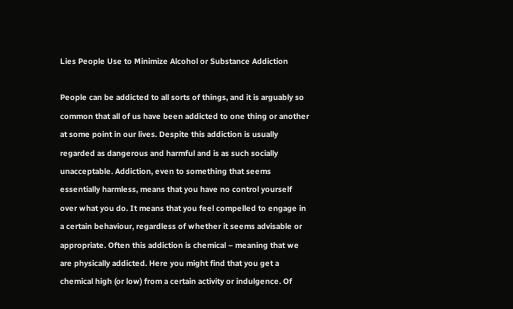Lies People Use to Minimize Alcohol or Substance Addiction

People can be addicted to all sorts of things, and it is arguably so common that all of us have been addicted to one thing or another at some point in our lives. Despite this addiction is usually regarded as dangerous and harmful and is as such socially unacceptable. Addiction, even to something that seems essentially harmless, means that you have no control yourself over what you do. It means that you feel compelled to engage in a certain behaviour, regardless of whether it seems advisable or appropriate. Often this addiction is chemical – meaning that we are physically addicted. Here you might find that you get a chemical high (or low) from a certain activity or indulgence. Of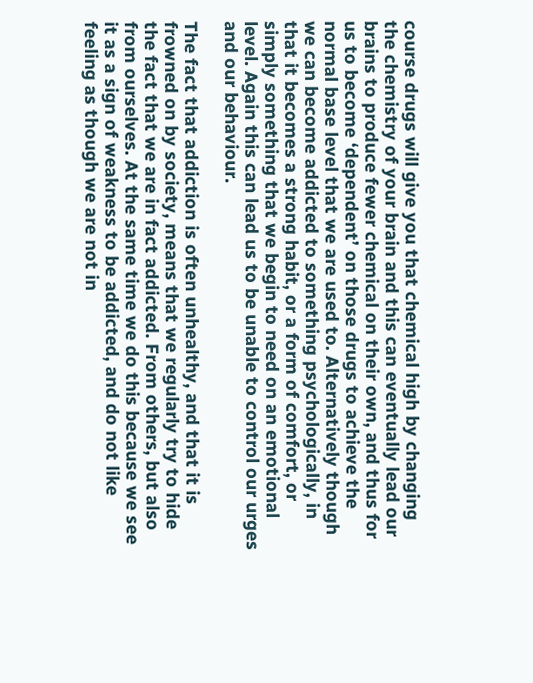course drugs will give you that chemical high by changing the chemistry of your brain and this can eventually lead our brains to produce fewer chemical on their own, and thus for us to become ‘dependent’ on those drugs to achieve the normal base level that we are used to. Alternatively though we can become addicted to something psychologically, in that it becomes a strong habit, or a form of comfort, or simply something that we begin to need on an emotional level. Again this can lead us to be unable to control our urges and our behaviour.

The fact that addiction is often unhealthy, and that it is frowned on by society, means that we regularly try to hide the fact that we are in fact addicted. From others, but also from ourselves. At the same time we do this because we see it as a sign of weakness to be addicted, and do not like feeling as though we are not in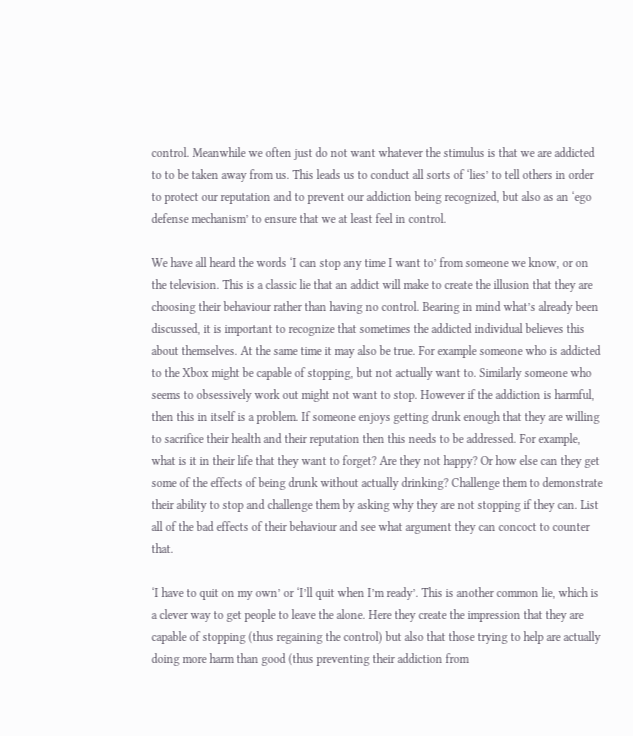control. Meanwhile we often just do not want whatever the stimulus is that we are addicted to to be taken away from us. This leads us to conduct all sorts of ‘lies’ to tell others in order to protect our reputation and to prevent our addiction being recognized, but also as an ‘ego defense mechanism’ to ensure that we at least feel in control.

We have all heard the words ‘I can stop any time I want to’ from someone we know, or on the television. This is a classic lie that an addict will make to create the illusion that they are choosing their behaviour rather than having no control. Bearing in mind what’s already been discussed, it is important to recognize that sometimes the addicted individual believes this about themselves. At the same time it may also be true. For example someone who is addicted to the Xbox might be capable of stopping, but not actually want to. Similarly someone who seems to obsessively work out might not want to stop. However if the addiction is harmful, then this in itself is a problem. If someone enjoys getting drunk enough that they are willing to sacrifice their health and their reputation then this needs to be addressed. For example, what is it in their life that they want to forget? Are they not happy? Or how else can they get some of the effects of being drunk without actually drinking? Challenge them to demonstrate their ability to stop and challenge them by asking why they are not stopping if they can. List all of the bad effects of their behaviour and see what argument they can concoct to counter that.

‘I have to quit on my own’ or ‘I’ll quit when I’m ready’. This is another common lie, which is a clever way to get people to leave the alone. Here they create the impression that they are capable of stopping (thus regaining the control) but also that those trying to help are actually doing more harm than good (thus preventing their addiction from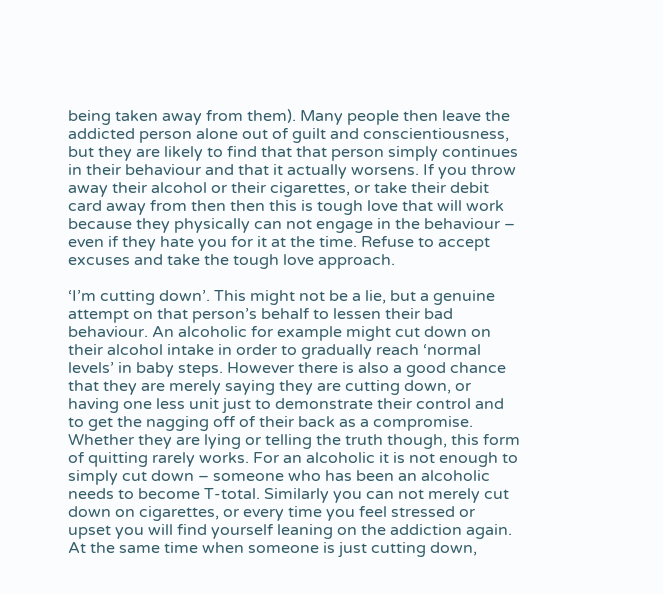being taken away from them). Many people then leave the addicted person alone out of guilt and conscientiousness, but they are likely to find that that person simply continues in their behaviour and that it actually worsens. If you throw away their alcohol or their cigarettes, or take their debit card away from then then this is tough love that will work because they physically can not engage in the behaviour – even if they hate you for it at the time. Refuse to accept excuses and take the tough love approach.

‘I’m cutting down’. This might not be a lie, but a genuine attempt on that person’s behalf to lessen their bad behaviour. An alcoholic for example might cut down on their alcohol intake in order to gradually reach ‘normal levels’ in baby steps. However there is also a good chance that they are merely saying they are cutting down, or having one less unit just to demonstrate their control and to get the nagging off of their back as a compromise. Whether they are lying or telling the truth though, this form of quitting rarely works. For an alcoholic it is not enough to simply cut down – someone who has been an alcoholic needs to become T-total. Similarly you can not merely cut down on cigarettes, or every time you feel stressed or upset you will find yourself leaning on the addiction again. At the same time when someone is just cutting down,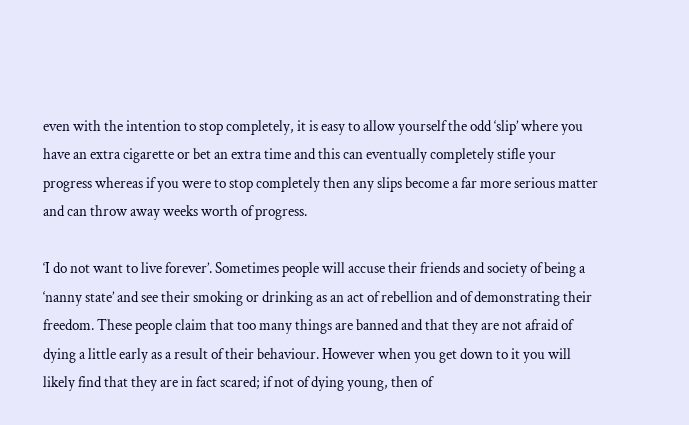even with the intention to stop completely, it is easy to allow yourself the odd ‘slip’ where you have an extra cigarette or bet an extra time and this can eventually completely stifle your progress whereas if you were to stop completely then any slips become a far more serious matter and can throw away weeks worth of progress.

‘I do not want to live forever’. Sometimes people will accuse their friends and society of being a ‘nanny state’ and see their smoking or drinking as an act of rebellion and of demonstrating their freedom. These people claim that too many things are banned and that they are not afraid of dying a little early as a result of their behaviour. However when you get down to it you will likely find that they are in fact scared; if not of dying young, then of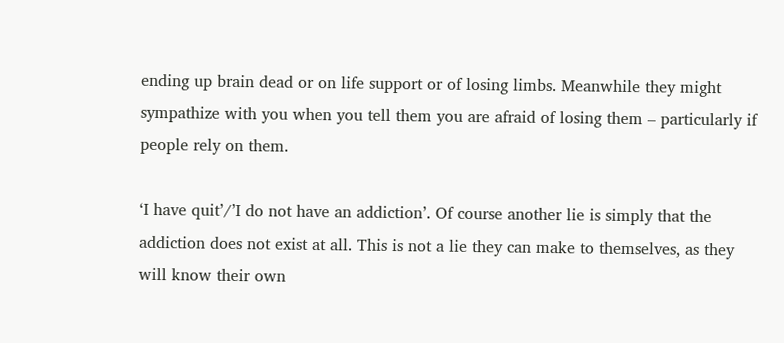ending up brain dead or on life support or of losing limbs. Meanwhile they might sympathize with you when you tell them you are afraid of losing them – particularly if people rely on them.

‘I have quit’/’I do not have an addiction’. Of course another lie is simply that the addiction does not exist at all. This is not a lie they can make to themselves, as they will know their own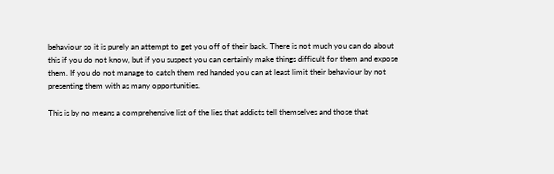behaviour so it is purely an attempt to get you off of their back. There is not much you can do about this if you do not know, but if you suspect you can certainly make things difficult for them and expose them. If you do not manage to catch them red handed you can at least limit their behaviour by not presenting them with as many opportunities.

This is by no means a comprehensive list of the lies that addicts tell themselves and those that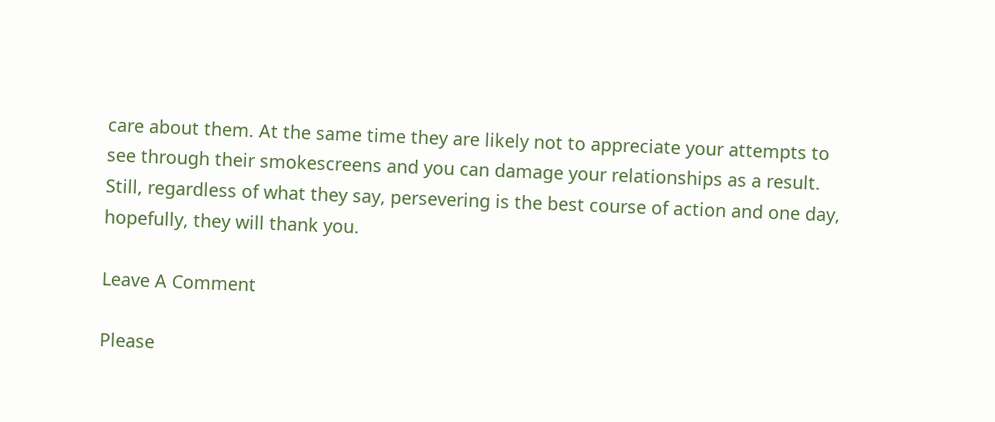care about them. At the same time they are likely not to appreciate your attempts to see through their smokescreens and you can damage your relationships as a result. Still, regardless of what they say, persevering is the best course of action and one day, hopefully, they will thank you.

Leave A Comment

Please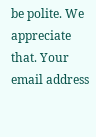be polite. We appreciate that. Your email address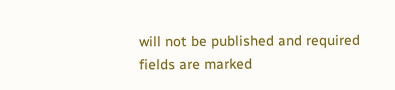will not be published and required fields are marked